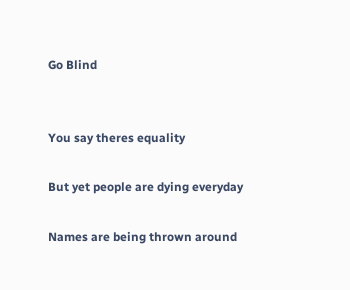Go Blind


You say theres equality

But yet people are dying everyday

Names are being thrown around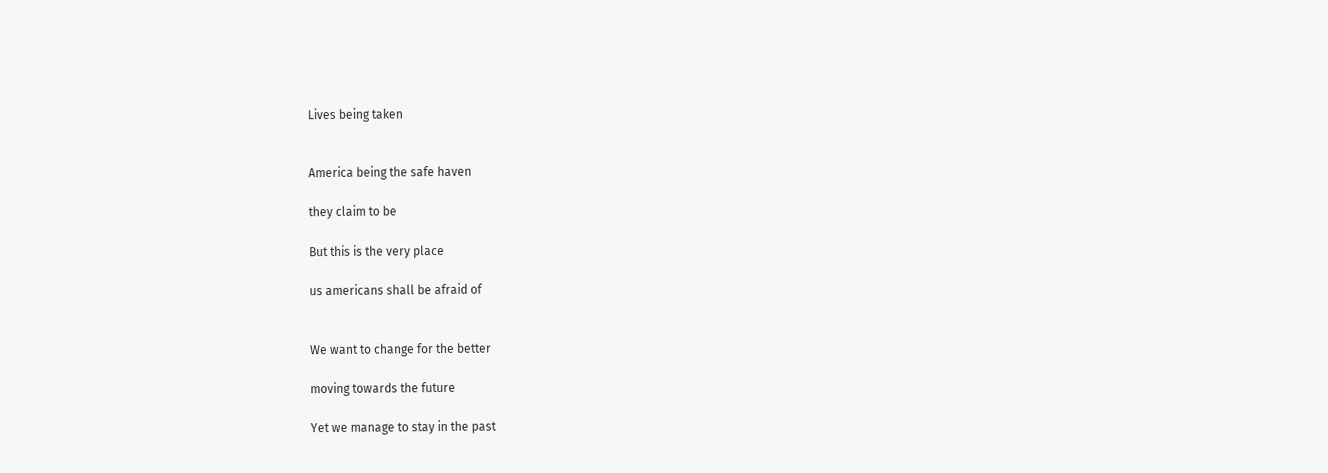Lives being taken


America being the safe haven

they claim to be

But this is the very place

us americans shall be afraid of


We want to change for the better

moving towards the future

Yet we manage to stay in the past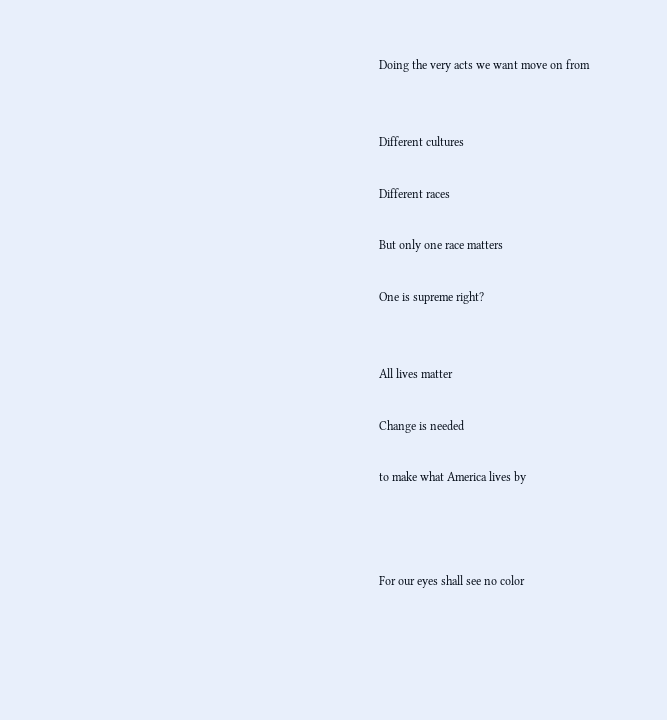Doing the very acts we want move on from


Different cultures

Different races

But only one race matters

One is supreme right?


All lives matter

Change is needed

to make what America lives by



For our eyes shall see no color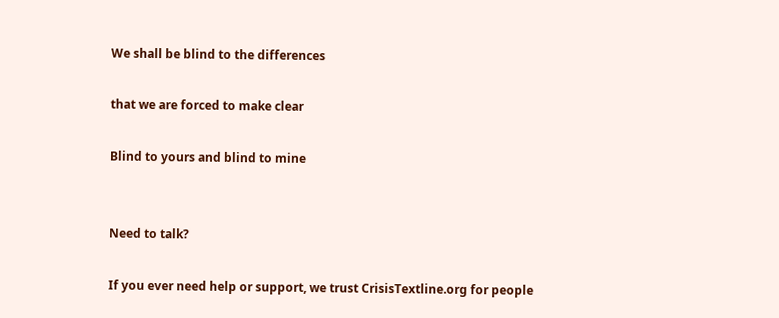We shall be blind to the differences

that we are forced to make clear

Blind to yours and blind to mine


Need to talk?

If you ever need help or support, we trust CrisisTextline.org for people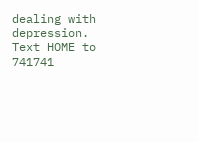dealing with depression. Text HOME to 741741